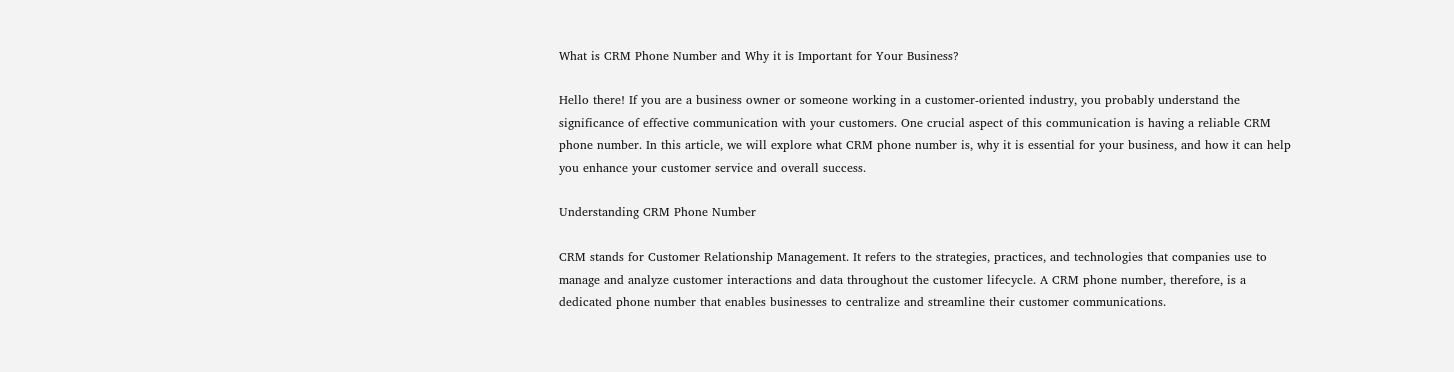What is CRM Phone Number and Why it is Important for Your Business?

Hello there! If you are a business owner or someone working in a customer-oriented industry, you probably understand the significance of effective communication with your customers. One crucial aspect of this communication is having a reliable CRM phone number. In this article, we will explore what CRM phone number is, why it is essential for your business, and how it can help you enhance your customer service and overall success.

Understanding CRM Phone Number

CRM stands for Customer Relationship Management. It refers to the strategies, practices, and technologies that companies use to manage and analyze customer interactions and data throughout the customer lifecycle. A CRM phone number, therefore, is a dedicated phone number that enables businesses to centralize and streamline their customer communications.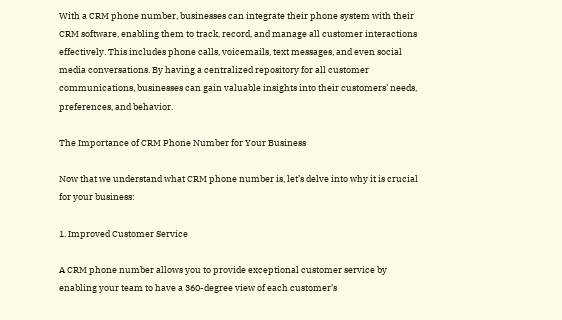With a CRM phone number, businesses can integrate their phone system with their CRM software, enabling them to track, record, and manage all customer interactions effectively. This includes phone calls, voicemails, text messages, and even social media conversations. By having a centralized repository for all customer communications, businesses can gain valuable insights into their customers’ needs, preferences, and behavior.

The Importance of CRM Phone Number for Your Business

Now that we understand what CRM phone number is, let’s delve into why it is crucial for your business:

1. Improved Customer Service

A CRM phone number allows you to provide exceptional customer service by enabling your team to have a 360-degree view of each customer’s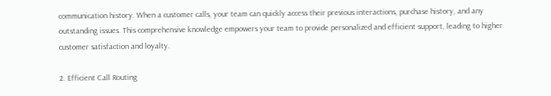communication history. When a customer calls, your team can quickly access their previous interactions, purchase history, and any outstanding issues. This comprehensive knowledge empowers your team to provide personalized and efficient support, leading to higher customer satisfaction and loyalty.

2. Efficient Call Routing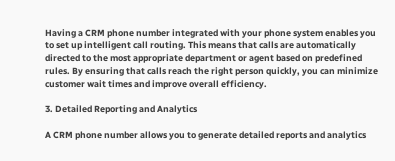Having a CRM phone number integrated with your phone system enables you to set up intelligent call routing. This means that calls are automatically directed to the most appropriate department or agent based on predefined rules. By ensuring that calls reach the right person quickly, you can minimize customer wait times and improve overall efficiency.

3. Detailed Reporting and Analytics

A CRM phone number allows you to generate detailed reports and analytics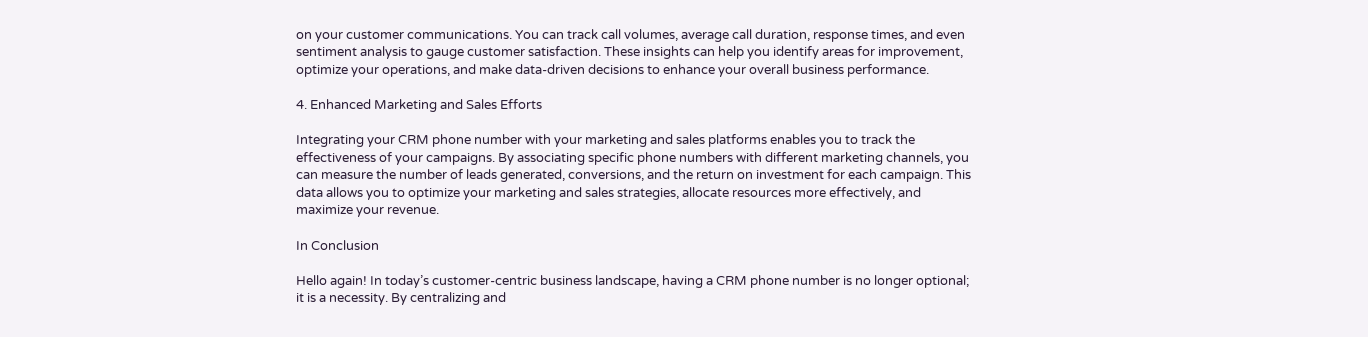on your customer communications. You can track call volumes, average call duration, response times, and even sentiment analysis to gauge customer satisfaction. These insights can help you identify areas for improvement, optimize your operations, and make data-driven decisions to enhance your overall business performance.

4. Enhanced Marketing and Sales Efforts

Integrating your CRM phone number with your marketing and sales platforms enables you to track the effectiveness of your campaigns. By associating specific phone numbers with different marketing channels, you can measure the number of leads generated, conversions, and the return on investment for each campaign. This data allows you to optimize your marketing and sales strategies, allocate resources more effectively, and maximize your revenue.

In Conclusion

Hello again! In today’s customer-centric business landscape, having a CRM phone number is no longer optional; it is a necessity. By centralizing and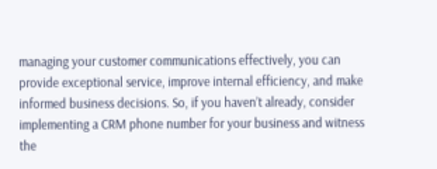managing your customer communications effectively, you can provide exceptional service, improve internal efficiency, and make informed business decisions. So, if you haven’t already, consider implementing a CRM phone number for your business and witness the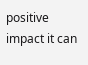positive impact it can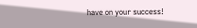have on your success!